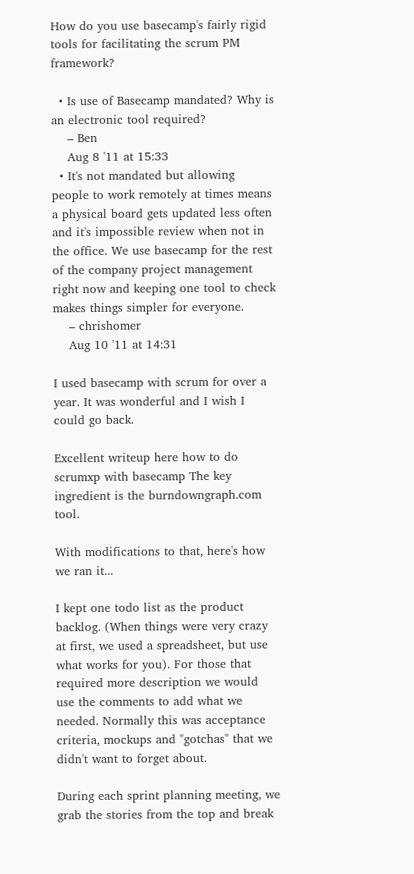How do you use basecamp's fairly rigid tools for facilitating the scrum PM framework?

  • Is use of Basecamp mandated? Why is an electronic tool required?
    – Ben
    Aug 8 '11 at 15:33
  • It's not mandated but allowing people to work remotely at times means a physical board gets updated less often and it's impossible review when not in the office. We use basecamp for the rest of the company project management right now and keeping one tool to check makes things simpler for everyone.
    – chrishomer
    Aug 10 '11 at 14:31

I used basecamp with scrum for over a year. It was wonderful and I wish I could go back.

Excellent writeup here how to do scrumxp with basecamp The key ingredient is the burndowngraph.com tool.

With modifications to that, here's how we ran it...

I kept one todo list as the product backlog. (When things were very crazy at first, we used a spreadsheet, but use what works for you). For those that required more description we would use the comments to add what we needed. Normally this was acceptance criteria, mockups and "gotchas" that we didn't want to forget about.

During each sprint planning meeting, we grab the stories from the top and break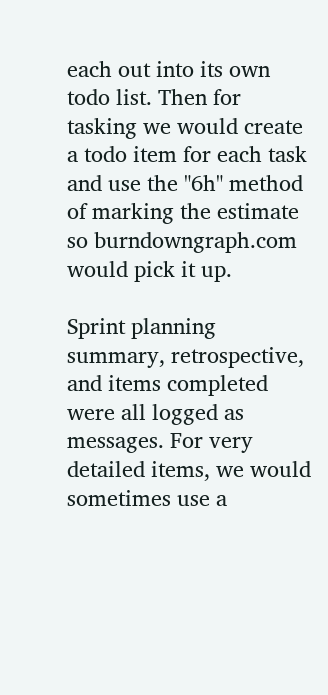each out into its own todo list. Then for tasking we would create a todo item for each task and use the "6h" method of marking the estimate so burndowngraph.com would pick it up.

Sprint planning summary, retrospective, and items completed were all logged as messages. For very detailed items, we would sometimes use a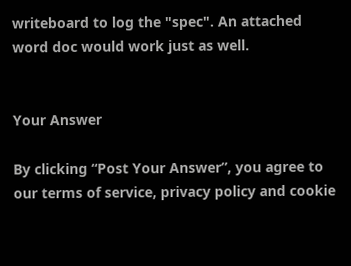writeboard to log the "spec". An attached word doc would work just as well.


Your Answer

By clicking “Post Your Answer”, you agree to our terms of service, privacy policy and cookie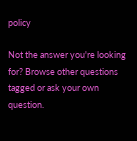policy

Not the answer you're looking for? Browse other questions tagged or ask your own question.